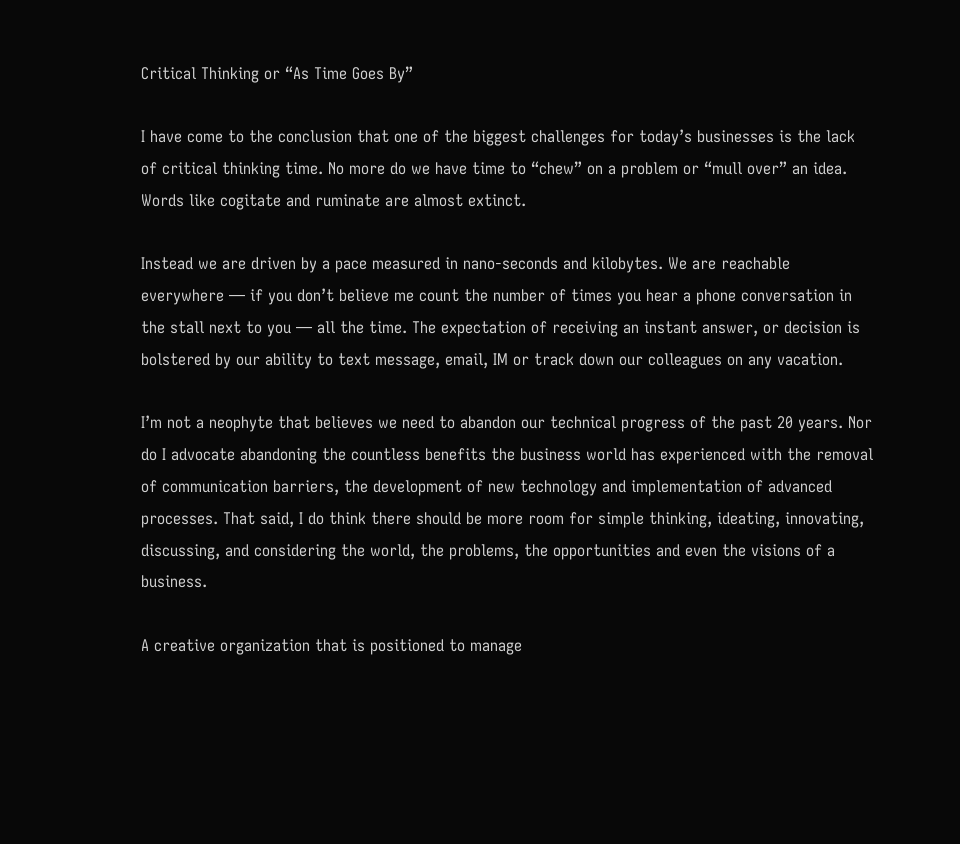Critical Thinking or “As Time Goes By”

I have come to the conclusion that one of the biggest challenges for today’s businesses is the lack of critical thinking time. No more do we have time to “chew” on a problem or “mull over” an idea. Words like cogitate and ruminate are almost extinct.

Instead we are driven by a pace measured in nano-seconds and kilobytes. We are reachable everywhere — if you don’t believe me count the number of times you hear a phone conversation in the stall next to you — all the time. The expectation of receiving an instant answer, or decision is bolstered by our ability to text message, email, IM or track down our colleagues on any vacation.

I’m not a neophyte that believes we need to abandon our technical progress of the past 20 years. Nor do I advocate abandoning the countless benefits the business world has experienced with the removal of communication barriers, the development of new technology and implementation of advanced processes. That said, I do think there should be more room for simple thinking, ideating, innovating, discussing, and considering the world, the problems, the opportunities and even the visions of a business.

A creative organization that is positioned to manage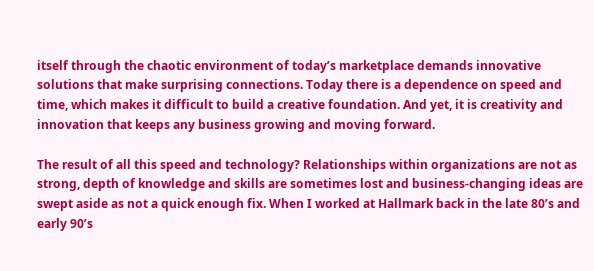itself through the chaotic environment of today’s marketplace demands innovative solutions that make surprising connections. Today there is a dependence on speed and time, which makes it difficult to build a creative foundation. And yet, it is creativity and innovation that keeps any business growing and moving forward.

The result of all this speed and technology? Relationships within organizations are not as strong, depth of knowledge and skills are sometimes lost and business-changing ideas are swept aside as not a quick enough fix. When I worked at Hallmark back in the late 80’s and early 90’s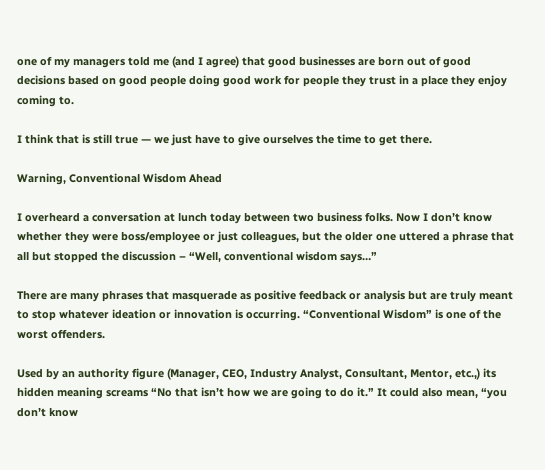one of my managers told me (and I agree) that good businesses are born out of good decisions based on good people doing good work for people they trust in a place they enjoy coming to.

I think that is still true — we just have to give ourselves the time to get there.

Warning, Conventional Wisdom Ahead

I overheard a conversation at lunch today between two business folks. Now I don’t know whether they were boss/employee or just colleagues, but the older one uttered a phrase that all but stopped the discussion – “Well, conventional wisdom says…”

There are many phrases that masquerade as positive feedback or analysis but are truly meant to stop whatever ideation or innovation is occurring. “Conventional Wisdom” is one of the worst offenders.

Used by an authority figure (Manager, CEO, Industry Analyst, Consultant, Mentor, etc.,) its hidden meaning screams “No that isn’t how we are going to do it.” It could also mean, “you don’t know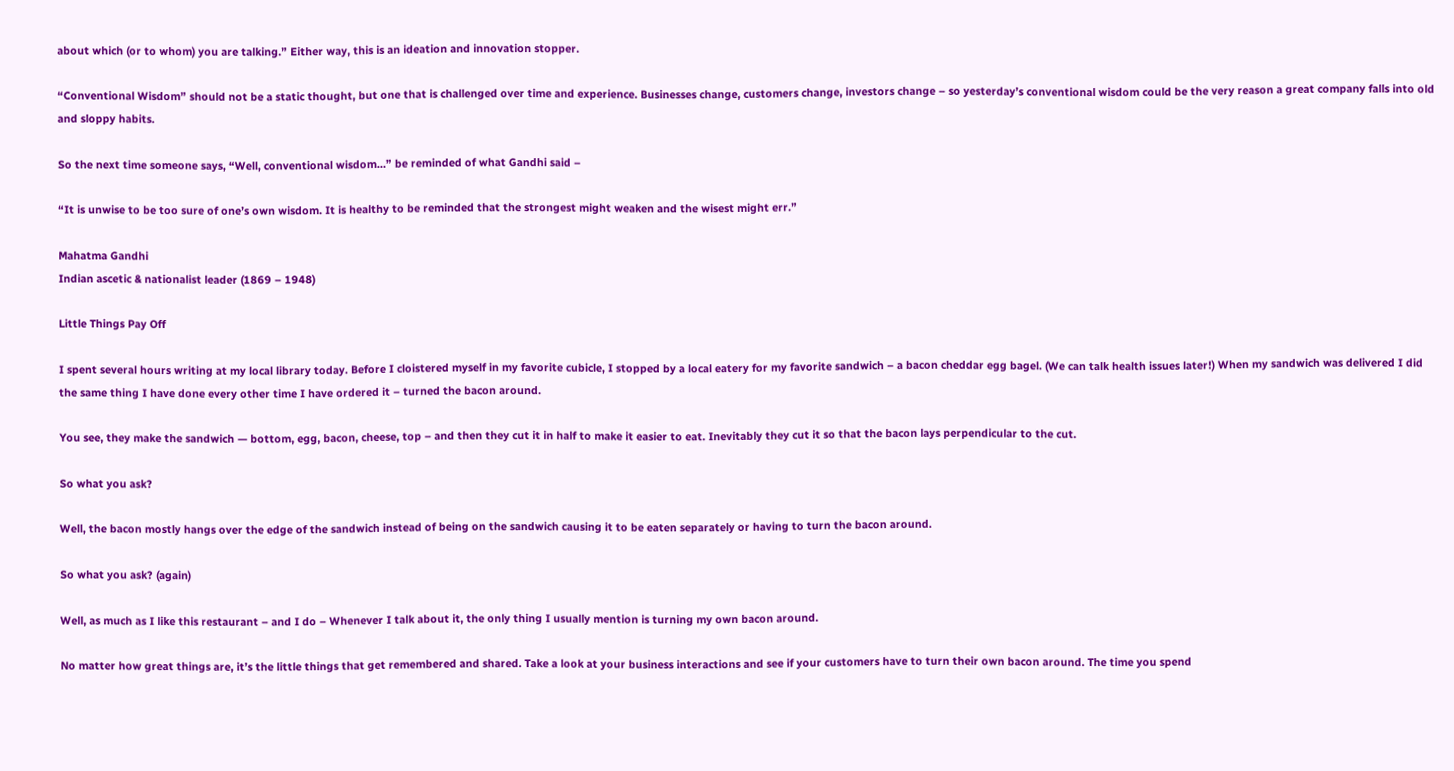about which (or to whom) you are talking.” Either way, this is an ideation and innovation stopper.

“Conventional Wisdom” should not be a static thought, but one that is challenged over time and experience. Businesses change, customers change, investors change – so yesterday’s conventional wisdom could be the very reason a great company falls into old and sloppy habits.

So the next time someone says, “Well, conventional wisdom…” be reminded of what Gandhi said –

“It is unwise to be too sure of one’s own wisdom. It is healthy to be reminded that the strongest might weaken and the wisest might err.”

Mahatma Gandhi
Indian ascetic & nationalist leader (1869 – 1948)

Little Things Pay Off

I spent several hours writing at my local library today. Before I cloistered myself in my favorite cubicle, I stopped by a local eatery for my favorite sandwich – a bacon cheddar egg bagel. (We can talk health issues later!) When my sandwich was delivered I did the same thing I have done every other time I have ordered it – turned the bacon around.

You see, they make the sandwich — bottom, egg, bacon, cheese, top – and then they cut it in half to make it easier to eat. Inevitably they cut it so that the bacon lays perpendicular to the cut.

So what you ask?

Well, the bacon mostly hangs over the edge of the sandwich instead of being on the sandwich causing it to be eaten separately or having to turn the bacon around.

So what you ask? (again)

Well, as much as I like this restaurant – and I do – Whenever I talk about it, the only thing I usually mention is turning my own bacon around.

No matter how great things are, it’s the little things that get remembered and shared. Take a look at your business interactions and see if your customers have to turn their own bacon around. The time you spend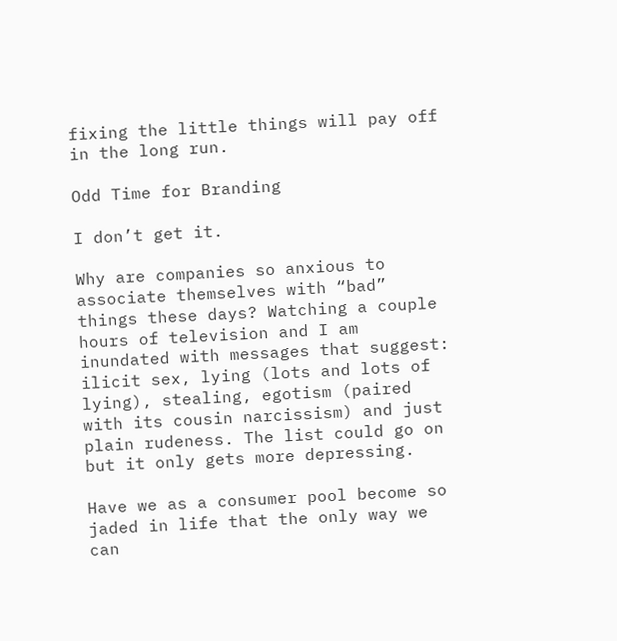fixing the little things will pay off in the long run.

Odd Time for Branding

I don’t get it.

Why are companies so anxious to associate themselves with “bad” things these days? Watching a couple hours of television and I am inundated with messages that suggest: ilicit sex, lying (lots and lots of lying), stealing, egotism (paired with its cousin narcissism) and just plain rudeness. The list could go on but it only gets more depressing.

Have we as a consumer pool become so jaded in life that the only way we can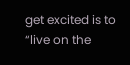get excited is to “live on the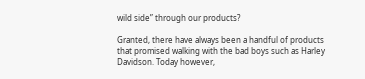wild side” through our products?

Granted, there have always been a handful of products that promised walking with the bad boys such as Harley Davidson. Today however,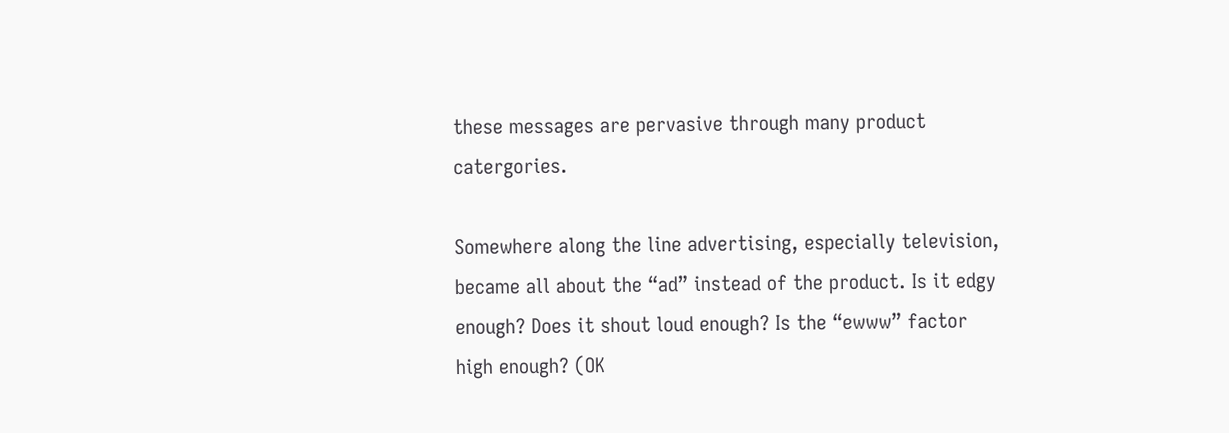these messages are pervasive through many product catergories.

Somewhere along the line advertising, especially television, became all about the “ad” instead of the product. Is it edgy enough? Does it shout loud enough? Is the “ewww” factor high enough? (OK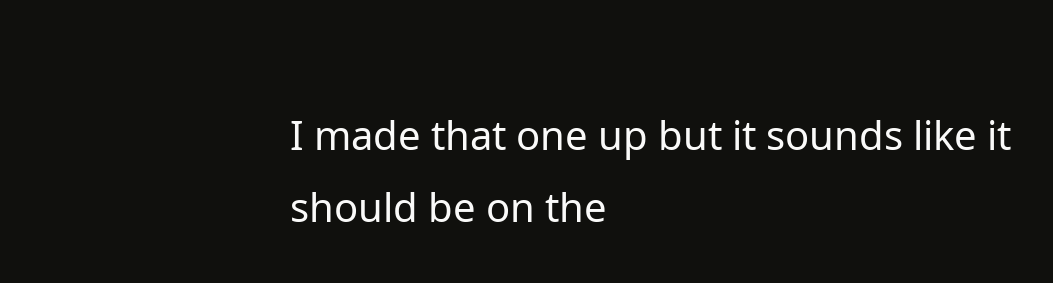I made that one up but it sounds like it should be on the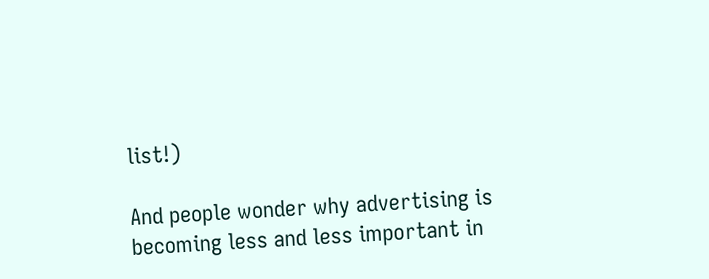list!)

And people wonder why advertising is becoming less and less important in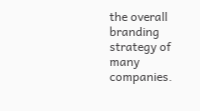the overall branding strategy of many companies.